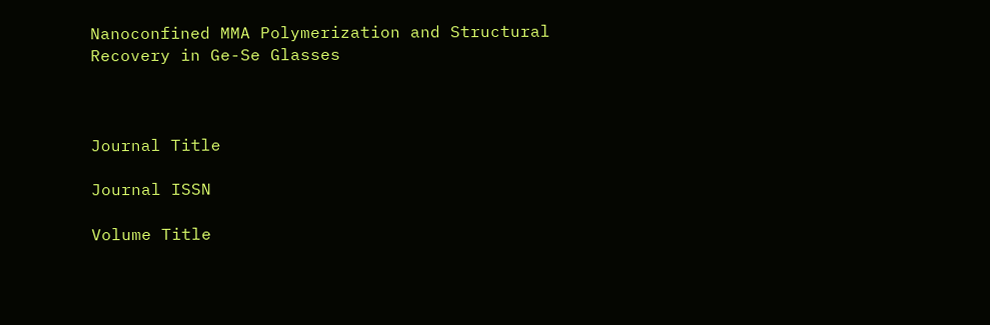Nanoconfined MMA Polymerization and Structural Recovery in Ge-Se Glasses



Journal Title

Journal ISSN

Volume Title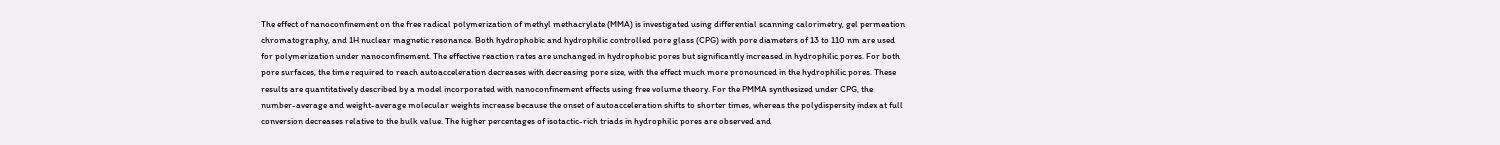The effect of nanoconfinement on the free radical polymerization of methyl methacrylate (MMA) is investigated using differential scanning calorimetry, gel permeation chromatography, and 1H nuclear magnetic resonance. Both hydrophobic and hydrophilic controlled pore glass (CPG) with pore diameters of 13 to 110 nm are used for polymerization under nanoconfinement. The effective reaction rates are unchanged in hydrophobic pores but significantly increased in hydrophilic pores. For both pore surfaces, the time required to reach autoacceleration decreases with decreasing pore size, with the effect much more pronounced in the hydrophilic pores. These results are quantitatively described by a model incorporated with nanoconfinement effects using free volume theory. For the PMMA synthesized under CPG, the number-average and weight-average molecular weights increase because the onset of autoacceleration shifts to shorter times, whereas the polydispersity index at full conversion decreases relative to the bulk value. The higher percentages of isotactic-rich triads in hydrophilic pores are observed and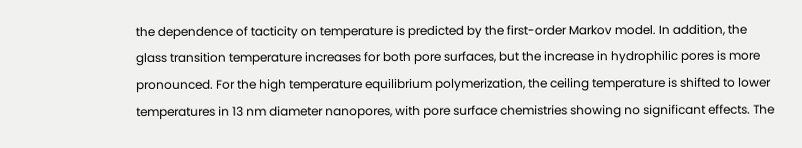the dependence of tacticity on temperature is predicted by the first-order Markov model. In addition, the glass transition temperature increases for both pore surfaces, but the increase in hydrophilic pores is more pronounced. For the high temperature equilibrium polymerization, the ceiling temperature is shifted to lower temperatures in 13 nm diameter nanopores, with pore surface chemistries showing no significant effects. The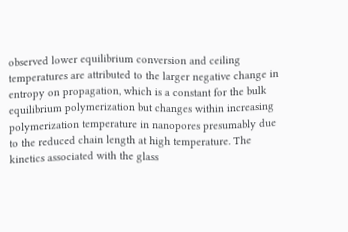observed lower equilibrium conversion and ceiling temperatures are attributed to the larger negative change in entropy on propagation, which is a constant for the bulk equilibrium polymerization but changes within increasing polymerization temperature in nanopores presumably due to the reduced chain length at high temperature. The kinetics associated with the glass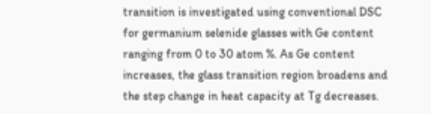transition is investigated using conventional DSC for germanium selenide glasses with Ge content ranging from 0 to 30 atom %. As Ge content increases, the glass transition region broadens and the step change in heat capacity at Tg decreases.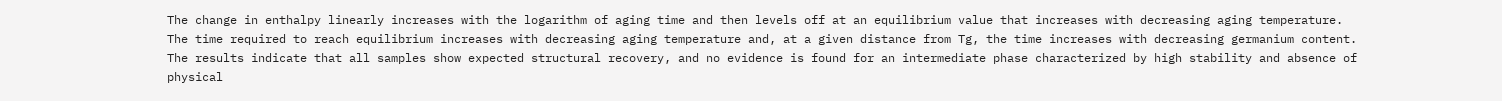The change in enthalpy linearly increases with the logarithm of aging time and then levels off at an equilibrium value that increases with decreasing aging temperature. The time required to reach equilibrium increases with decreasing aging temperature and, at a given distance from Tg, the time increases with decreasing germanium content. The results indicate that all samples show expected structural recovery, and no evidence is found for an intermediate phase characterized by high stability and absence of physical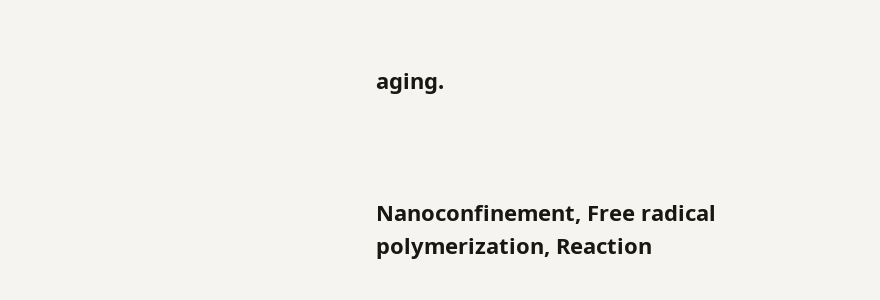aging.



Nanoconfinement, Free radical polymerization, Reaction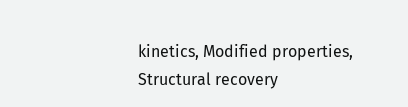kinetics, Modified properties, Structural recovery